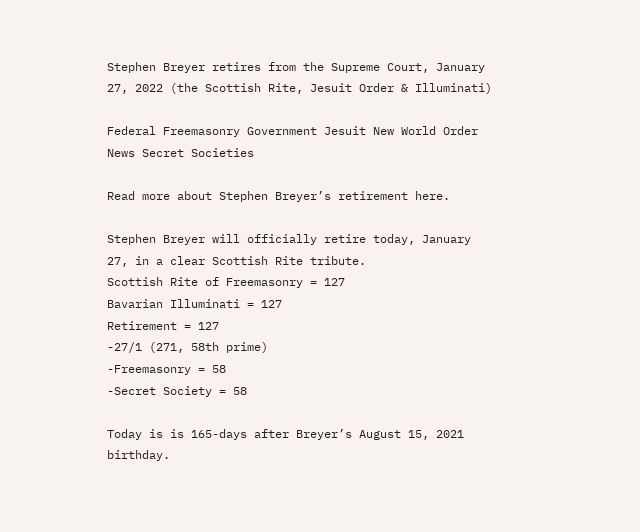Stephen Breyer retires from the Supreme Court, January 27, 2022 (the Scottish Rite, Jesuit Order & Illuminati)

Federal Freemasonry Government Jesuit New World Order News Secret Societies

Read more about Stephen Breyer’s retirement here.

Stephen Breyer will officially retire today, January 27, in a clear Scottish Rite tribute.
Scottish Rite of Freemasonry = 127
Bavarian Illuminati = 127
Retirement = 127
-27/1 (271, 58th prime)
-Freemasonry = 58
-Secret Society = 58

Today is is 165-days after Breyer’s August 15, 2021 birthday.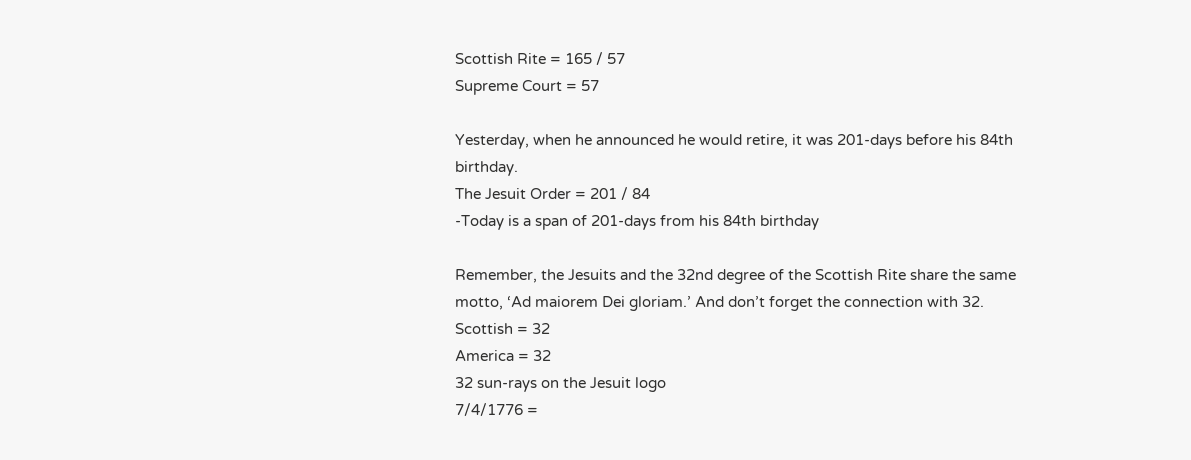Scottish Rite = 165 / 57
Supreme Court = 57

Yesterday, when he announced he would retire, it was 201-days before his 84th birthday.
The Jesuit Order = 201 / 84
-Today is a span of 201-days from his 84th birthday

Remember, the Jesuits and the 32nd degree of the Scottish Rite share the same motto, ‘Ad maiorem Dei gloriam.’ And don’t forget the connection with 32.
Scottish = 32
America = 32
32 sun-rays on the Jesuit logo
7/4/1776 =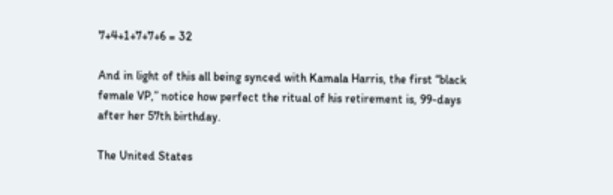7+4+1+7+7+6 = 32

And in light of this all being synced with Kamala Harris, the first “black female VP,” notice how perfect the ritual of his retirement is, 99-days after her 57th birthday.

The United States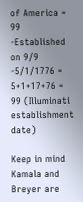of America = 99
-Established on 9/9
-5/1/1776 = 5+1+17+76 = 99 (Illuminati establishment date)

Keep in mind Kamala and Breyer are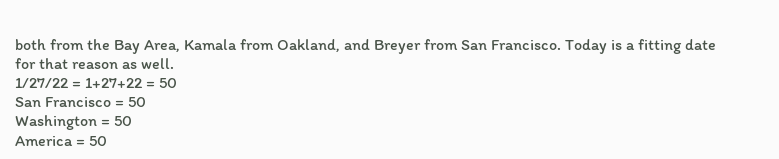both from the Bay Area, Kamala from Oakland, and Breyer from San Francisco. Today is a fitting date for that reason as well.
1/27/22 = 1+27+22 = 50
San Francisco = 50
Washington = 50
America = 50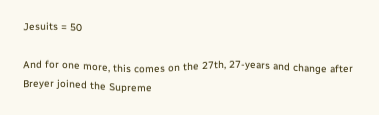Jesuits = 50

And for one more, this comes on the 27th, 27-years and change after Breyer joined the Supreme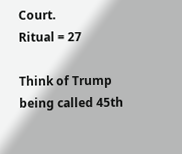Court.
Ritual = 27

Think of Trump being called 45th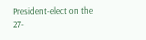President-elect on the 27-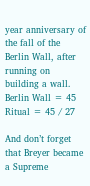year anniversary of the fall of the Berlin Wall, after running on building a wall.
Berlin Wall = 45
Ritual = 45 / 27

And don’t forget that Breyer became a Supreme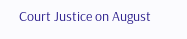Court Justice on August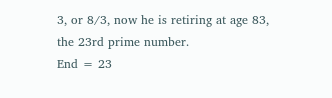3, or 8/3, now he is retiring at age 83, the 23rd prime number.
End = 23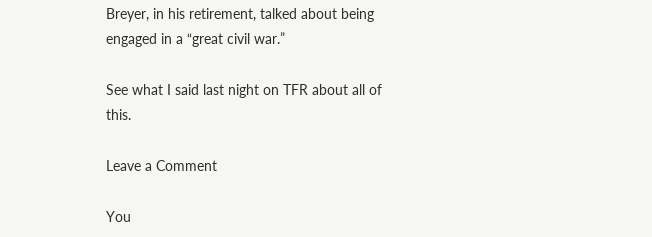Breyer, in his retirement, talked about being engaged in a “great civil war.”

See what I said last night on TFR about all of this.

Leave a Comment

You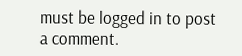must be logged in to post a comment.